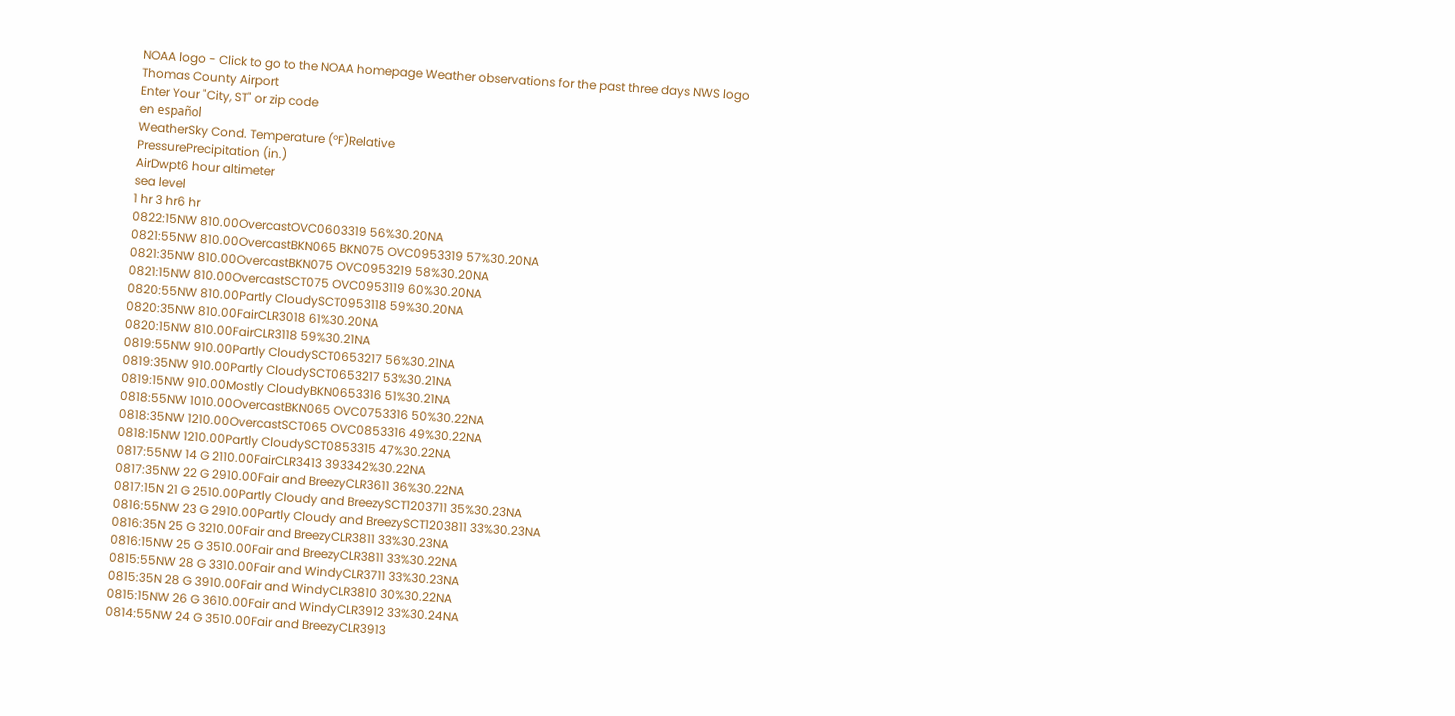NOAA logo - Click to go to the NOAA homepage Weather observations for the past three days NWS logo
Thomas County Airport
Enter Your "City, ST" or zip code
en español
WeatherSky Cond. Temperature (ºF)Relative
PressurePrecipitation (in.)
AirDwpt6 hour altimeter
sea level
1 hr 3 hr6 hr
0822:15NW 810.00OvercastOVC0603319 56%30.20NA
0821:55NW 810.00OvercastBKN065 BKN075 OVC0953319 57%30.20NA
0821:35NW 810.00OvercastBKN075 OVC0953219 58%30.20NA
0821:15NW 810.00OvercastSCT075 OVC0953119 60%30.20NA
0820:55NW 810.00Partly CloudySCT0953118 59%30.20NA
0820:35NW 810.00FairCLR3018 61%30.20NA
0820:15NW 810.00FairCLR3118 59%30.21NA
0819:55NW 910.00Partly CloudySCT0653217 56%30.21NA
0819:35NW 910.00Partly CloudySCT0653217 53%30.21NA
0819:15NW 910.00Mostly CloudyBKN0653316 51%30.21NA
0818:55NW 1010.00OvercastBKN065 OVC0753316 50%30.22NA
0818:35NW 1210.00OvercastSCT065 OVC0853316 49%30.22NA
0818:15NW 1210.00Partly CloudySCT0853315 47%30.22NA
0817:55NW 14 G 2110.00FairCLR3413 393342%30.22NA
0817:35NW 22 G 2910.00Fair and BreezyCLR3611 36%30.22NA
0817:15N 21 G 2510.00Partly Cloudy and BreezySCT1203711 35%30.23NA
0816:55NW 23 G 2910.00Partly Cloudy and BreezySCT1203811 33%30.23NA
0816:35N 25 G 3210.00Fair and BreezyCLR3811 33%30.23NA
0816:15NW 25 G 3510.00Fair and BreezyCLR3811 33%30.22NA
0815:55NW 28 G 3310.00Fair and WindyCLR3711 33%30.23NA
0815:35N 28 G 3910.00Fair and WindyCLR3810 30%30.22NA
0815:15NW 26 G 3610.00Fair and WindyCLR3912 33%30.24NA
0814:55NW 24 G 3510.00Fair and BreezyCLR3913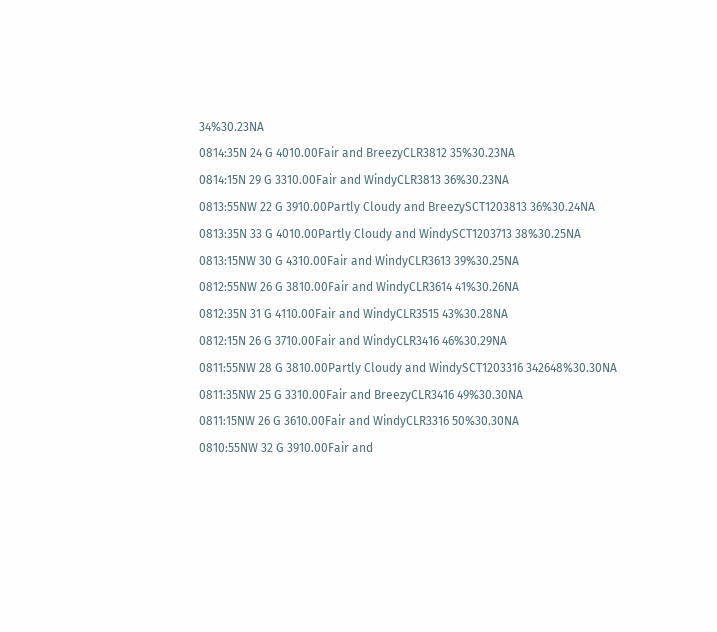34%30.23NA
0814:35N 24 G 4010.00Fair and BreezyCLR3812 35%30.23NA
0814:15N 29 G 3310.00Fair and WindyCLR3813 36%30.23NA
0813:55NW 22 G 3910.00Partly Cloudy and BreezySCT1203813 36%30.24NA
0813:35N 33 G 4010.00Partly Cloudy and WindySCT1203713 38%30.25NA
0813:15NW 30 G 4310.00Fair and WindyCLR3613 39%30.25NA
0812:55NW 26 G 3810.00Fair and WindyCLR3614 41%30.26NA
0812:35N 31 G 4110.00Fair and WindyCLR3515 43%30.28NA
0812:15N 26 G 3710.00Fair and WindyCLR3416 46%30.29NA
0811:55NW 28 G 3810.00Partly Cloudy and WindySCT1203316 342648%30.30NA
0811:35NW 25 G 3310.00Fair and BreezyCLR3416 49%30.30NA
0811:15NW 26 G 3610.00Fair and WindyCLR3316 50%30.30NA
0810:55NW 32 G 3910.00Fair and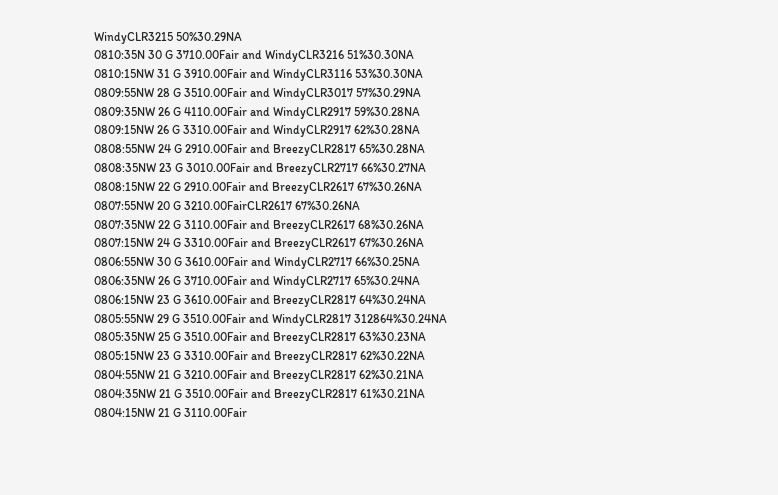WindyCLR3215 50%30.29NA
0810:35N 30 G 3710.00Fair and WindyCLR3216 51%30.30NA
0810:15NW 31 G 3910.00Fair and WindyCLR3116 53%30.30NA
0809:55NW 28 G 3510.00Fair and WindyCLR3017 57%30.29NA
0809:35NW 26 G 4110.00Fair and WindyCLR2917 59%30.28NA
0809:15NW 26 G 3310.00Fair and WindyCLR2917 62%30.28NA
0808:55NW 24 G 2910.00Fair and BreezyCLR2817 65%30.28NA
0808:35NW 23 G 3010.00Fair and BreezyCLR2717 66%30.27NA
0808:15NW 22 G 2910.00Fair and BreezyCLR2617 67%30.26NA
0807:55NW 20 G 3210.00FairCLR2617 67%30.26NA
0807:35NW 22 G 3110.00Fair and BreezyCLR2617 68%30.26NA
0807:15NW 24 G 3310.00Fair and BreezyCLR2617 67%30.26NA
0806:55NW 30 G 3610.00Fair and WindyCLR2717 66%30.25NA
0806:35NW 26 G 3710.00Fair and WindyCLR2717 65%30.24NA
0806:15NW 23 G 3610.00Fair and BreezyCLR2817 64%30.24NA
0805:55NW 29 G 3510.00Fair and WindyCLR2817 312864%30.24NA
0805:35NW 25 G 3510.00Fair and BreezyCLR2817 63%30.23NA
0805:15NW 23 G 3310.00Fair and BreezyCLR2817 62%30.22NA
0804:55NW 21 G 3210.00Fair and BreezyCLR2817 62%30.21NA
0804:35NW 21 G 3510.00Fair and BreezyCLR2817 61%30.21NA
0804:15NW 21 G 3110.00Fair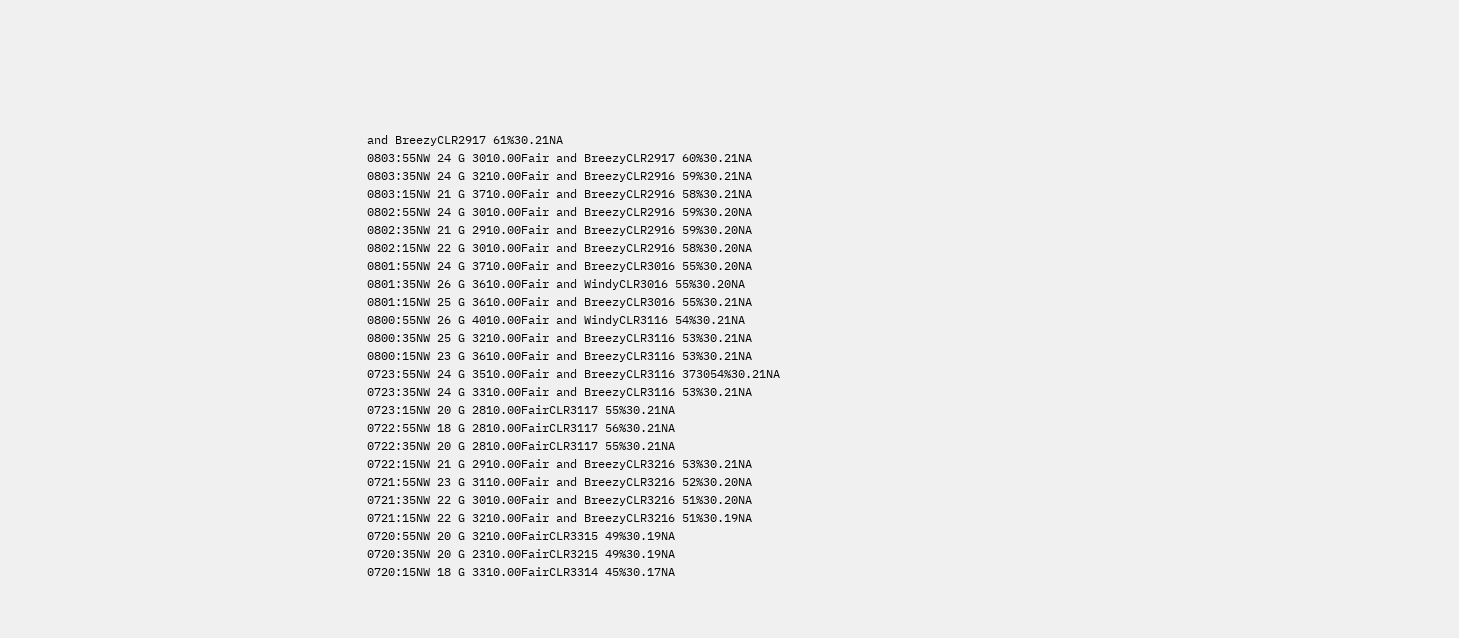and BreezyCLR2917 61%30.21NA
0803:55NW 24 G 3010.00Fair and BreezyCLR2917 60%30.21NA
0803:35NW 24 G 3210.00Fair and BreezyCLR2916 59%30.21NA
0803:15NW 21 G 3710.00Fair and BreezyCLR2916 58%30.21NA
0802:55NW 24 G 3010.00Fair and BreezyCLR2916 59%30.20NA
0802:35NW 21 G 2910.00Fair and BreezyCLR2916 59%30.20NA
0802:15NW 22 G 3010.00Fair and BreezyCLR2916 58%30.20NA
0801:55NW 24 G 3710.00Fair and BreezyCLR3016 55%30.20NA
0801:35NW 26 G 3610.00Fair and WindyCLR3016 55%30.20NA
0801:15NW 25 G 3610.00Fair and BreezyCLR3016 55%30.21NA
0800:55NW 26 G 4010.00Fair and WindyCLR3116 54%30.21NA
0800:35NW 25 G 3210.00Fair and BreezyCLR3116 53%30.21NA
0800:15NW 23 G 3610.00Fair and BreezyCLR3116 53%30.21NA
0723:55NW 24 G 3510.00Fair and BreezyCLR3116 373054%30.21NA
0723:35NW 24 G 3310.00Fair and BreezyCLR3116 53%30.21NA
0723:15NW 20 G 2810.00FairCLR3117 55%30.21NA
0722:55NW 18 G 2810.00FairCLR3117 56%30.21NA
0722:35NW 20 G 2810.00FairCLR3117 55%30.21NA
0722:15NW 21 G 2910.00Fair and BreezyCLR3216 53%30.21NA
0721:55NW 23 G 3110.00Fair and BreezyCLR3216 52%30.20NA
0721:35NW 22 G 3010.00Fair and BreezyCLR3216 51%30.20NA
0721:15NW 22 G 3210.00Fair and BreezyCLR3216 51%30.19NA
0720:55NW 20 G 3210.00FairCLR3315 49%30.19NA
0720:35NW 20 G 2310.00FairCLR3215 49%30.19NA
0720:15NW 18 G 3310.00FairCLR3314 45%30.17NA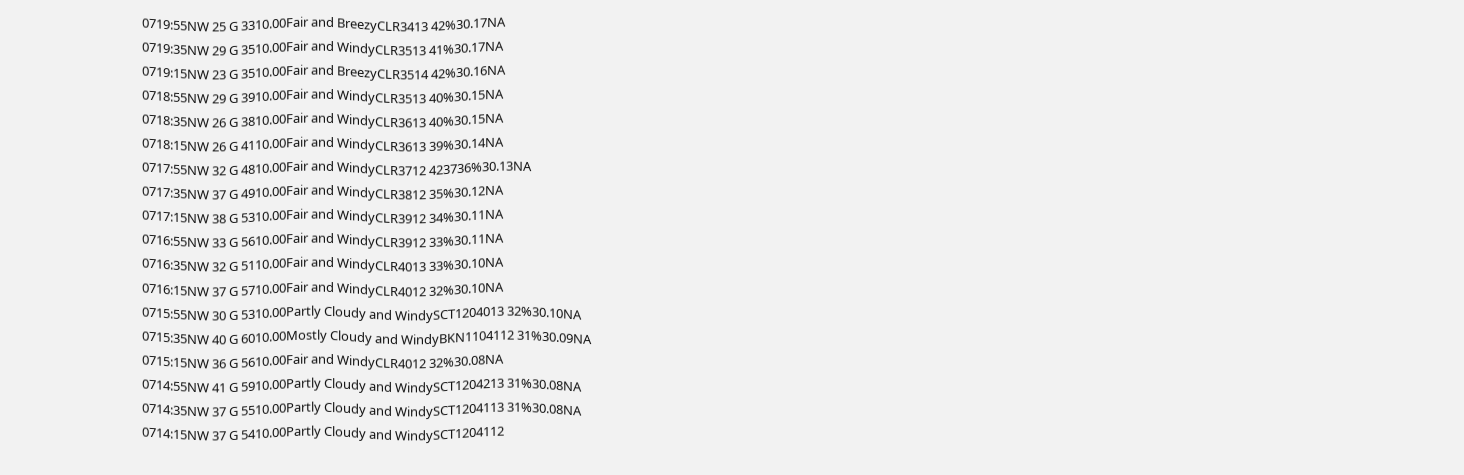0719:55NW 25 G 3310.00Fair and BreezyCLR3413 42%30.17NA
0719:35NW 29 G 3510.00Fair and WindyCLR3513 41%30.17NA
0719:15NW 23 G 3510.00Fair and BreezyCLR3514 42%30.16NA
0718:55NW 29 G 3910.00Fair and WindyCLR3513 40%30.15NA
0718:35NW 26 G 3810.00Fair and WindyCLR3613 40%30.15NA
0718:15NW 26 G 4110.00Fair and WindyCLR3613 39%30.14NA
0717:55NW 32 G 4810.00Fair and WindyCLR3712 423736%30.13NA
0717:35NW 37 G 4910.00Fair and WindyCLR3812 35%30.12NA
0717:15NW 38 G 5310.00Fair and WindyCLR3912 34%30.11NA
0716:55NW 33 G 5610.00Fair and WindyCLR3912 33%30.11NA
0716:35NW 32 G 5110.00Fair and WindyCLR4013 33%30.10NA
0716:15NW 37 G 5710.00Fair and WindyCLR4012 32%30.10NA
0715:55NW 30 G 5310.00Partly Cloudy and WindySCT1204013 32%30.10NA
0715:35NW 40 G 6010.00Mostly Cloudy and WindyBKN1104112 31%30.09NA
0715:15NW 36 G 5610.00Fair and WindyCLR4012 32%30.08NA
0714:55NW 41 G 5910.00Partly Cloudy and WindySCT1204213 31%30.08NA
0714:35NW 37 G 5510.00Partly Cloudy and WindySCT1204113 31%30.08NA
0714:15NW 37 G 5410.00Partly Cloudy and WindySCT1204112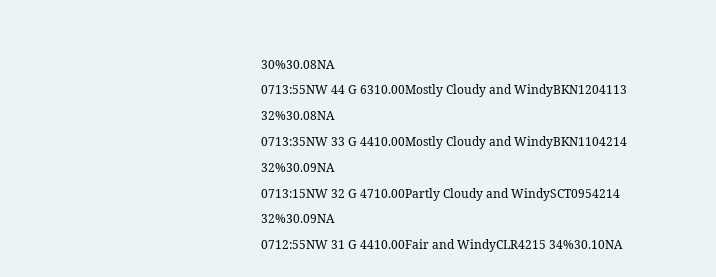30%30.08NA
0713:55NW 44 G 6310.00Mostly Cloudy and WindyBKN1204113 32%30.08NA
0713:35NW 33 G 4410.00Mostly Cloudy and WindyBKN1104214 32%30.09NA
0713:15NW 32 G 4710.00Partly Cloudy and WindySCT0954214 32%30.09NA
0712:55NW 31 G 4410.00Fair and WindyCLR4215 34%30.10NA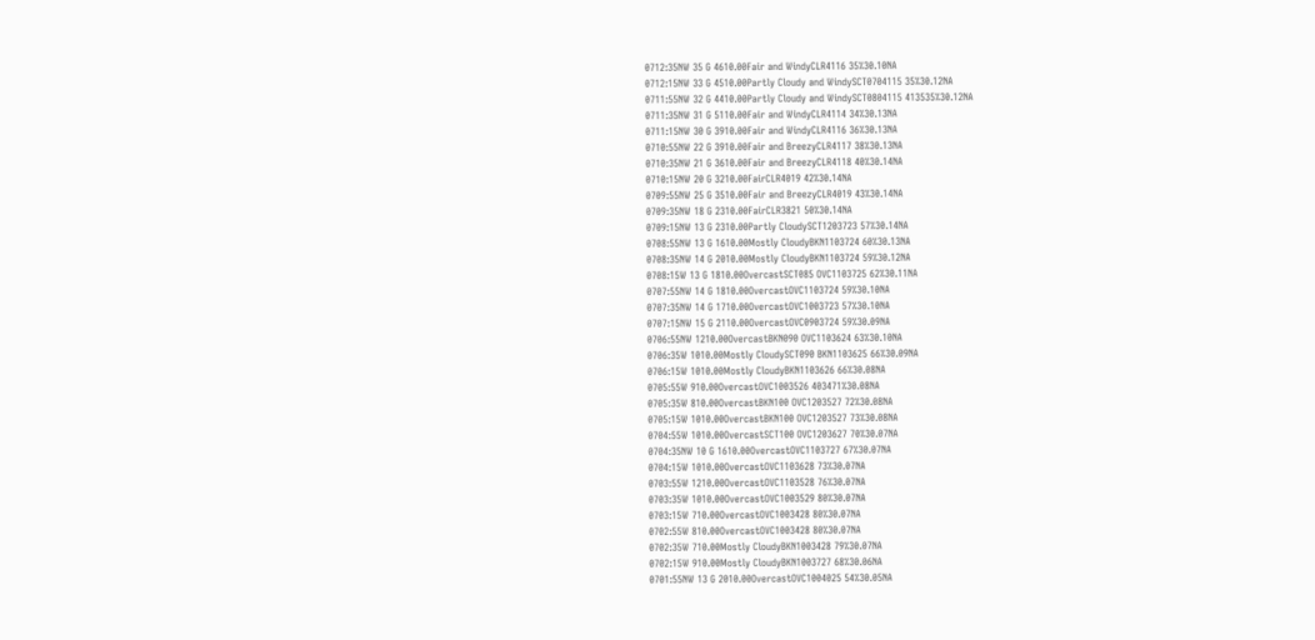0712:35NW 35 G 4610.00Fair and WindyCLR4116 35%30.10NA
0712:15NW 33 G 4510.00Partly Cloudy and WindySCT0704115 35%30.12NA
0711:55NW 32 G 4410.00Partly Cloudy and WindySCT0804115 413535%30.12NA
0711:35NW 31 G 5110.00Fair and WindyCLR4114 34%30.13NA
0711:15NW 30 G 3910.00Fair and WindyCLR4116 36%30.13NA
0710:55NW 22 G 3910.00Fair and BreezyCLR4117 38%30.13NA
0710:35NW 21 G 3610.00Fair and BreezyCLR4118 40%30.14NA
0710:15NW 20 G 3210.00FairCLR4019 42%30.14NA
0709:55NW 25 G 3510.00Fair and BreezyCLR4019 43%30.14NA
0709:35NW 18 G 2310.00FairCLR3821 50%30.14NA
0709:15NW 13 G 2310.00Partly CloudySCT1203723 57%30.14NA
0708:55NW 13 G 1610.00Mostly CloudyBKN1103724 60%30.13NA
0708:35NW 14 G 2010.00Mostly CloudyBKN1103724 59%30.12NA
0708:15W 13 G 1810.00OvercastSCT085 OVC1103725 62%30.11NA
0707:55NW 14 G 1810.00OvercastOVC1103724 59%30.10NA
0707:35NW 14 G 1710.00OvercastOVC1003723 57%30.10NA
0707:15NW 15 G 2110.00OvercastOVC0903724 59%30.09NA
0706:55NW 1210.00OvercastBKN090 OVC1103624 63%30.10NA
0706:35W 1010.00Mostly CloudySCT090 BKN1103625 66%30.09NA
0706:15W 1010.00Mostly CloudyBKN1103626 66%30.08NA
0705:55W 910.00OvercastOVC1003526 403471%30.08NA
0705:35W 810.00OvercastBKN100 OVC1203527 72%30.08NA
0705:15W 1010.00OvercastBKN100 OVC1203527 73%30.08NA
0704:55W 1010.00OvercastSCT100 OVC1203627 70%30.07NA
0704:35NW 10 G 1610.00OvercastOVC1103727 67%30.07NA
0704:15W 1010.00OvercastOVC1103628 73%30.07NA
0703:55W 1210.00OvercastOVC1103528 76%30.07NA
0703:35W 1010.00OvercastOVC1003529 80%30.07NA
0703:15W 710.00OvercastOVC1003428 80%30.07NA
0702:55W 810.00OvercastOVC1003428 80%30.07NA
0702:35W 710.00Mostly CloudyBKN1003428 79%30.07NA
0702:15W 910.00Mostly CloudyBKN1003727 68%30.06NA
0701:55NW 13 G 2010.00OvercastOVC1004025 54%30.05NA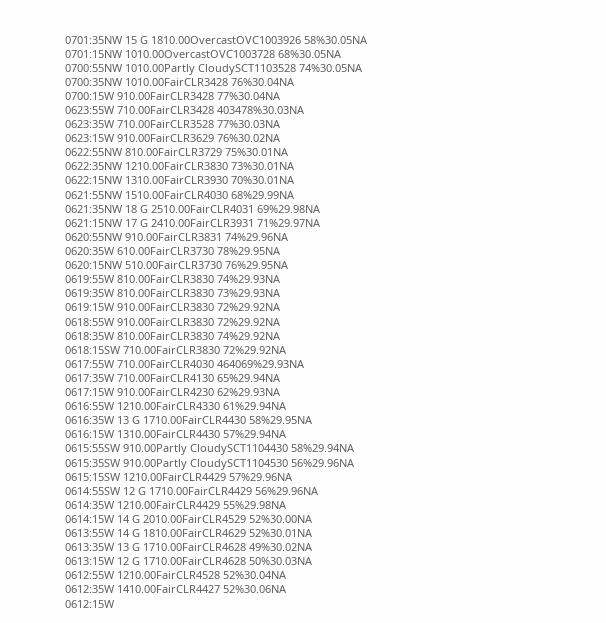0701:35NW 15 G 1810.00OvercastOVC1003926 58%30.05NA
0701:15NW 1010.00OvercastOVC1003728 68%30.05NA
0700:55NW 1010.00Partly CloudySCT1103528 74%30.05NA
0700:35NW 1010.00FairCLR3428 76%30.04NA
0700:15W 910.00FairCLR3428 77%30.04NA
0623:55W 710.00FairCLR3428 403478%30.03NA
0623:35W 710.00FairCLR3528 77%30.03NA
0623:15W 910.00FairCLR3629 76%30.02NA
0622:55NW 810.00FairCLR3729 75%30.01NA
0622:35NW 1210.00FairCLR3830 73%30.01NA
0622:15NW 1310.00FairCLR3930 70%30.01NA
0621:55NW 1510.00FairCLR4030 68%29.99NA
0621:35NW 18 G 2510.00FairCLR4031 69%29.98NA
0621:15NW 17 G 2410.00FairCLR3931 71%29.97NA
0620:55NW 910.00FairCLR3831 74%29.96NA
0620:35W 610.00FairCLR3730 78%29.95NA
0620:15NW 510.00FairCLR3730 76%29.95NA
0619:55W 810.00FairCLR3830 74%29.93NA
0619:35W 810.00FairCLR3830 73%29.93NA
0619:15W 910.00FairCLR3830 72%29.92NA
0618:55W 910.00FairCLR3830 72%29.92NA
0618:35W 810.00FairCLR3830 74%29.92NA
0618:15SW 710.00FairCLR3830 72%29.92NA
0617:55W 710.00FairCLR4030 464069%29.93NA
0617:35W 710.00FairCLR4130 65%29.94NA
0617:15W 910.00FairCLR4230 62%29.93NA
0616:55W 1210.00FairCLR4330 61%29.94NA
0616:35W 13 G 1710.00FairCLR4430 58%29.95NA
0616:15W 1310.00FairCLR4430 57%29.94NA
0615:55SW 910.00Partly CloudySCT1104430 58%29.94NA
0615:35SW 910.00Partly CloudySCT1104530 56%29.96NA
0615:15SW 1210.00FairCLR4429 57%29.96NA
0614:55SW 12 G 1710.00FairCLR4429 56%29.96NA
0614:35W 1210.00FairCLR4429 55%29.98NA
0614:15W 14 G 2010.00FairCLR4529 52%30.00NA
0613:55W 14 G 1810.00FairCLR4629 52%30.01NA
0613:35W 13 G 1710.00FairCLR4628 49%30.02NA
0613:15W 12 G 1710.00FairCLR4628 50%30.03NA
0612:55W 1210.00FairCLR4528 52%30.04NA
0612:35W 1410.00FairCLR4427 52%30.06NA
0612:15W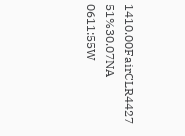1410.00FairCLR4427 51%30.07NA
0611:55W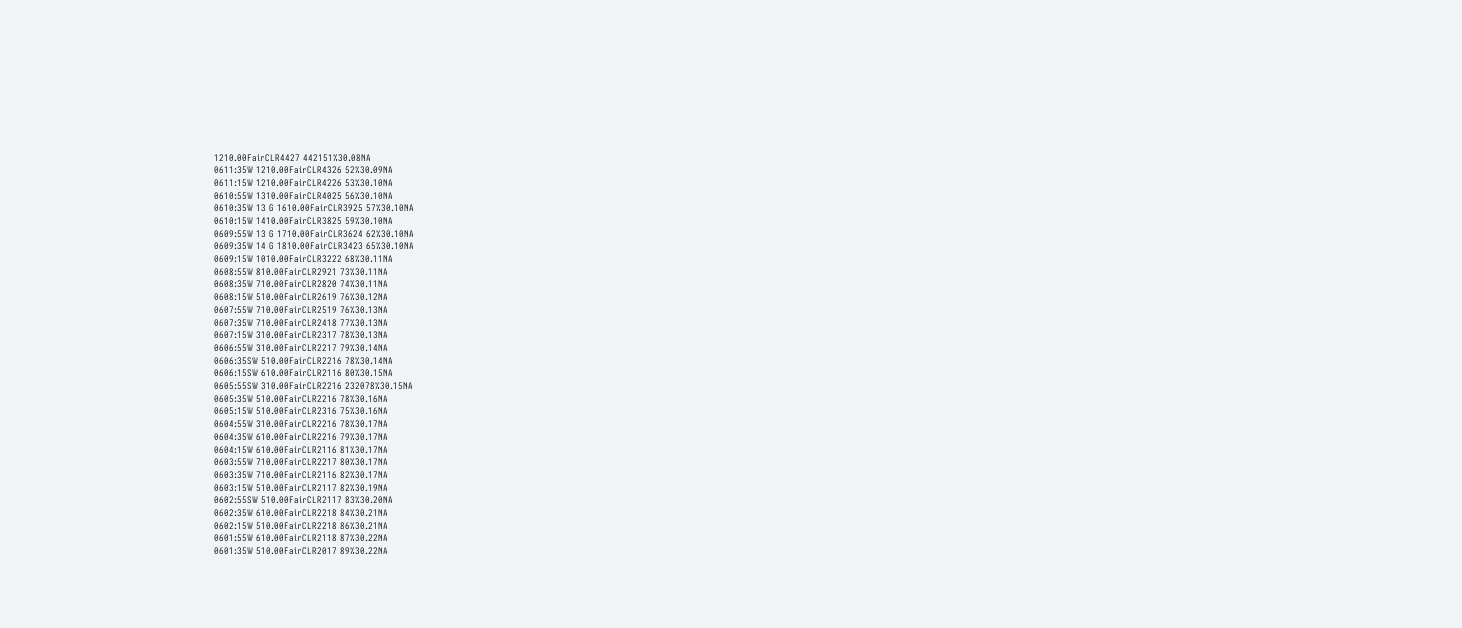1210.00FairCLR4427 442151%30.08NA
0611:35W 1210.00FairCLR4326 52%30.09NA
0611:15W 1210.00FairCLR4226 53%30.10NA
0610:55W 1310.00FairCLR4025 56%30.10NA
0610:35W 13 G 1610.00FairCLR3925 57%30.10NA
0610:15W 1410.00FairCLR3825 59%30.10NA
0609:55W 13 G 1710.00FairCLR3624 62%30.10NA
0609:35W 14 G 1810.00FairCLR3423 65%30.10NA
0609:15W 1010.00FairCLR3222 68%30.11NA
0608:55W 810.00FairCLR2921 73%30.11NA
0608:35W 710.00FairCLR2820 74%30.11NA
0608:15W 510.00FairCLR2619 76%30.12NA
0607:55W 710.00FairCLR2519 76%30.13NA
0607:35W 710.00FairCLR2418 77%30.13NA
0607:15W 310.00FairCLR2317 78%30.13NA
0606:55W 310.00FairCLR2217 79%30.14NA
0606:35SW 510.00FairCLR2216 78%30.14NA
0606:15SW 610.00FairCLR2116 80%30.15NA
0605:55SW 310.00FairCLR2216 232078%30.15NA
0605:35W 510.00FairCLR2216 78%30.16NA
0605:15W 510.00FairCLR2316 75%30.16NA
0604:55W 310.00FairCLR2216 78%30.17NA
0604:35W 610.00FairCLR2216 79%30.17NA
0604:15W 610.00FairCLR2116 81%30.17NA
0603:55W 710.00FairCLR2217 80%30.17NA
0603:35W 710.00FairCLR2116 82%30.17NA
0603:15W 510.00FairCLR2117 82%30.19NA
0602:55SW 510.00FairCLR2117 83%30.20NA
0602:35W 610.00FairCLR2218 84%30.21NA
0602:15W 510.00FairCLR2218 86%30.21NA
0601:55W 610.00FairCLR2118 87%30.22NA
0601:35W 510.00FairCLR2017 89%30.22NA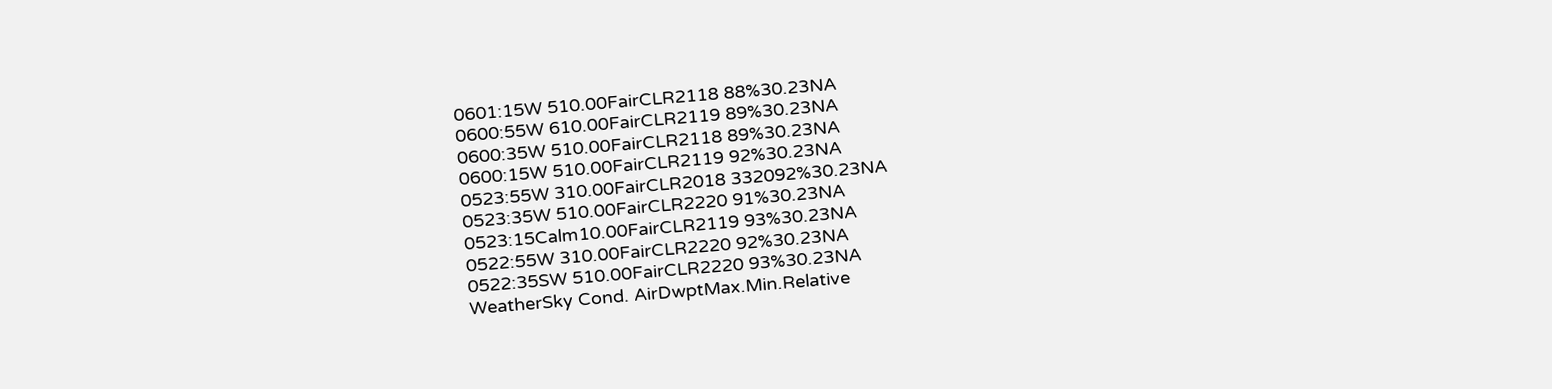0601:15W 510.00FairCLR2118 88%30.23NA
0600:55W 610.00FairCLR2119 89%30.23NA
0600:35W 510.00FairCLR2118 89%30.23NA
0600:15W 510.00FairCLR2119 92%30.23NA
0523:55W 310.00FairCLR2018 332092%30.23NA
0523:35W 510.00FairCLR2220 91%30.23NA
0523:15Calm10.00FairCLR2119 93%30.23NA
0522:55W 310.00FairCLR2220 92%30.23NA
0522:35SW 510.00FairCLR2220 93%30.23NA
WeatherSky Cond. AirDwptMax.Min.Relative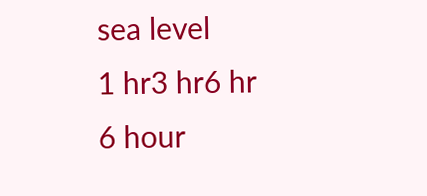sea level
1 hr3 hr6 hr
6 hour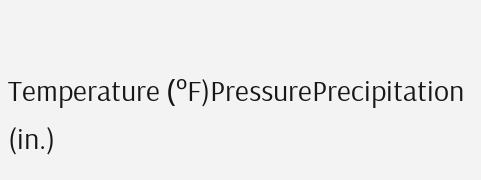Temperature (ºF)PressurePrecipitation (in.)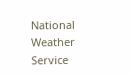National Weather Service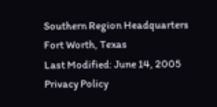Southern Region Headquarters
Fort Worth, Texas
Last Modified: June 14, 2005
Privacy Policy